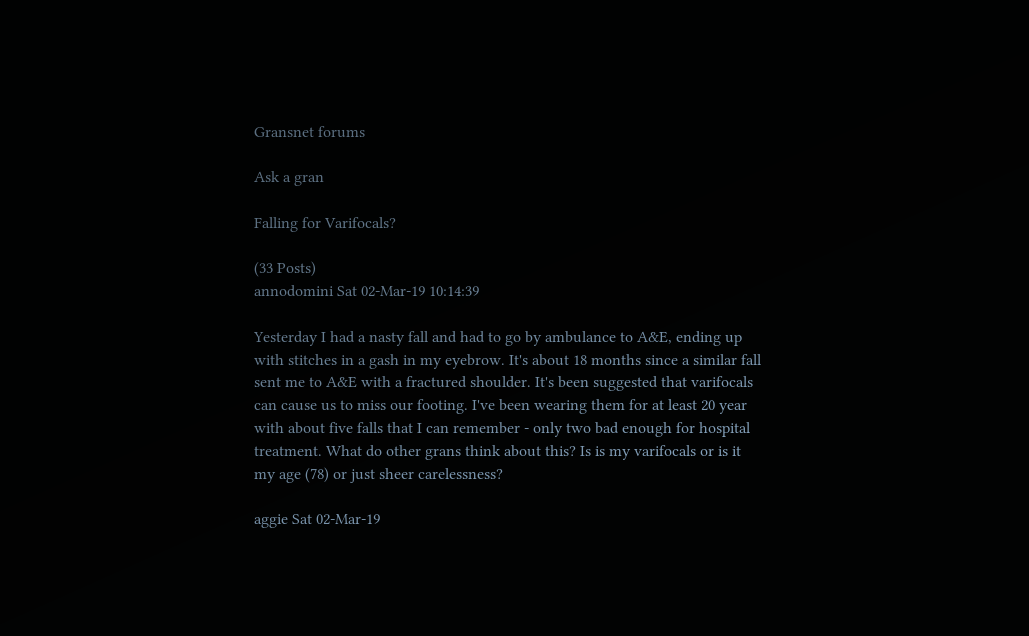Gransnet forums

Ask a gran

Falling for Varifocals?

(33 Posts)
annodomini Sat 02-Mar-19 10:14:39

Yesterday I had a nasty fall and had to go by ambulance to A&E, ending up with stitches in a gash in my eyebrow. It's about 18 months since a similar fall sent me to A&E with a fractured shoulder. It's been suggested that varifocals can cause us to miss our footing. I've been wearing them for at least 20 year with about five falls that I can remember - only two bad enough for hospital treatment. What do other grans think about this? Is is my varifocals or is it my age (78) or just sheer carelessness?

aggie Sat 02-Mar-19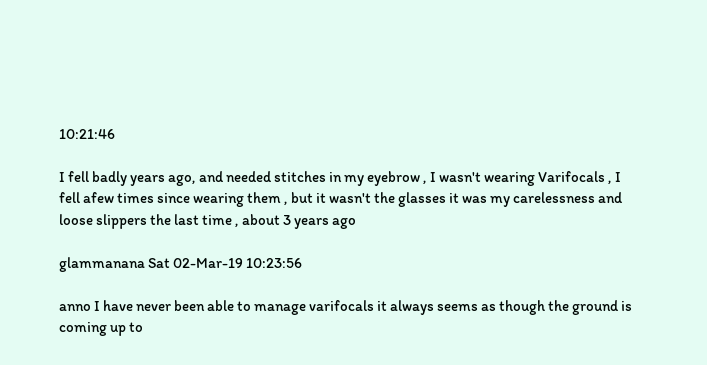10:21:46

I fell badly years ago, and needed stitches in my eyebrow , I wasn't wearing Varifocals , I fell afew times since wearing them , but it wasn't the glasses it was my carelessness and loose slippers the last time , about 3 years ago

glammanana Sat 02-Mar-19 10:23:56

anno I have never been able to manage varifocals it always seems as though the ground is coming up to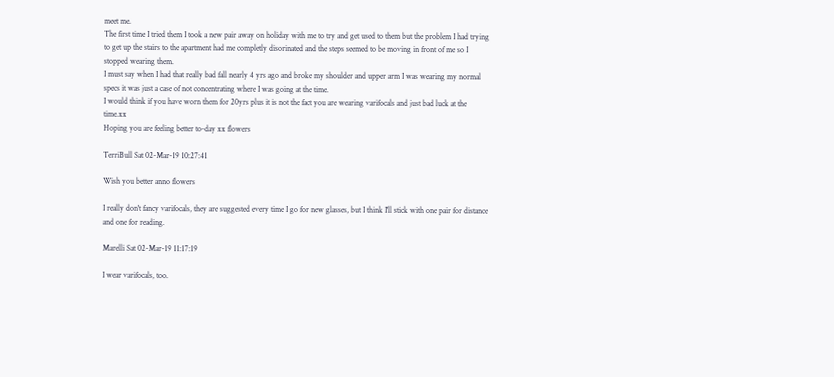meet me.
The first time I tried them I took a new pair away on holiday with me to try and get used to them but the problem I had trying to get up the stairs to the apartment had me completly disorinated and the steps seemed to be moving in front of me so I stopped wearing them.
I must say when I had that really bad fall nearly 4 yrs ago and broke my shoulder and upper arm I was wearing my normal specs it was just a case of not concentrating where I was going at the time.
I would think if you have worn them for 20yrs plus it is not the fact you are wearing varifocals and just bad luck at the time.xx
Hoping you are feeling better to-day xx flowers

TerriBull Sat 02-Mar-19 10:27:41

Wish you better anno flowers

I really don't fancy varifocals, they are suggested every time I go for new glasses, but I think I'll stick with one pair for distance and one for reading.

Marelli Sat 02-Mar-19 11:17:19

I wear varifocals, too.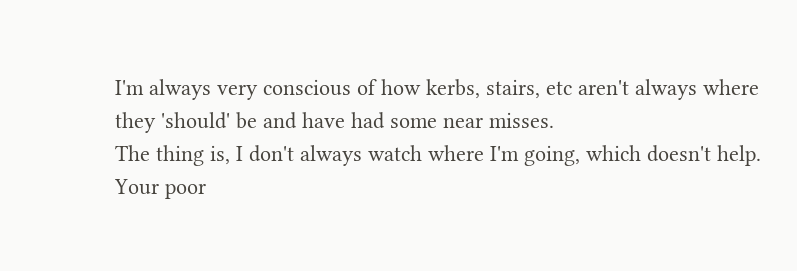I'm always very conscious of how kerbs, stairs, etc aren't always where they 'should' be and have had some near misses.
The thing is, I don't always watch where I'm going, which doesn't help.
Your poor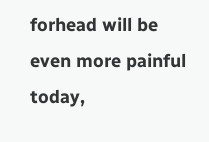forhead will be even more painful today,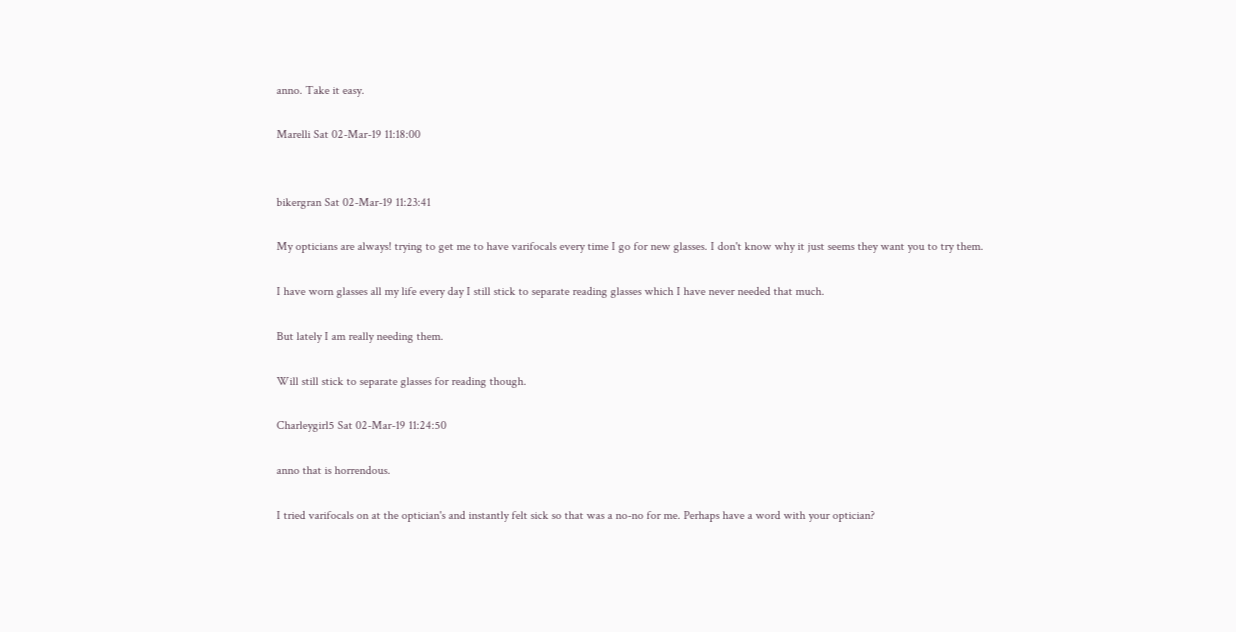anno. Take it easy.

Marelli Sat 02-Mar-19 11:18:00


bikergran Sat 02-Mar-19 11:23:41

My opticians are always! trying to get me to have varifocals every time I go for new glasses. I don't know why it just seems they want you to try them.

I have worn glasses all my life every day I still stick to separate reading glasses which I have never needed that much.

But lately I am really needing them.

Will still stick to separate glasses for reading though.

Charleygirl5 Sat 02-Mar-19 11:24:50

anno that is horrendous.

I tried varifocals on at the optician's and instantly felt sick so that was a no-no for me. Perhaps have a word with your optician?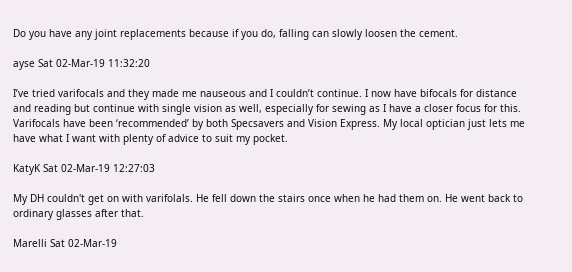Do you have any joint replacements because if you do, falling can slowly loosen the cement.

ayse Sat 02-Mar-19 11:32:20

I’ve tried varifocals and they made me nauseous and I couldn’t continue. I now have bifocals for distance and reading but continue with single vision as well, especially for sewing as I have a closer focus for this.
Varifocals have been ‘recommended’ by both Specsavers and Vision Express. My local optician just lets me have what I want with plenty of advice to suit my pocket.

KatyK Sat 02-Mar-19 12:27:03

My DH couldn't get on with varifolals. He fell down the stairs once when he had them on. He went back to ordinary glasses after that.

Marelli Sat 02-Mar-19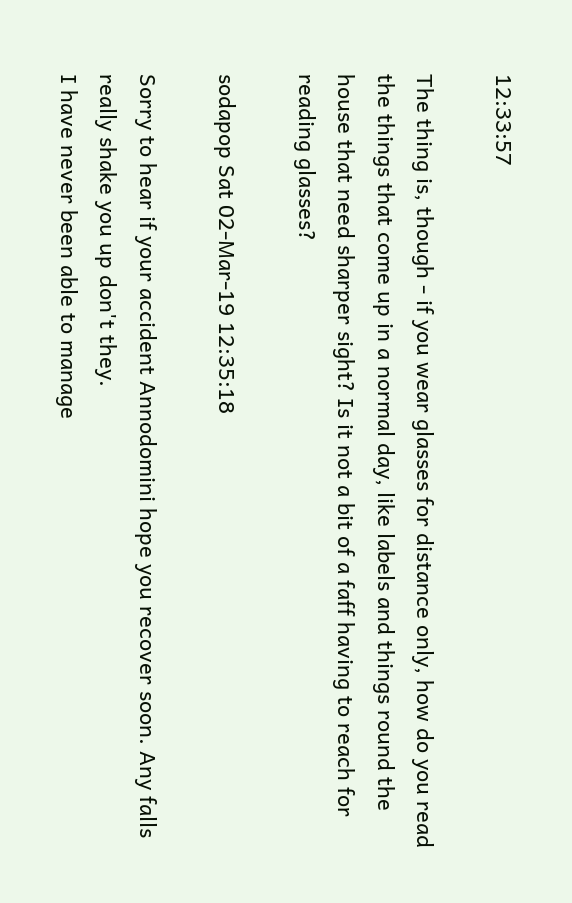12:33:57

The thing is, though - if you wear glasses for distance only, how do you read the things that come up in a normal day, like labels and things round the house that need sharper sight? Is it not a bit of a faff having to reach for reading glasses?

sodapop Sat 02-Mar-19 12:35:18

Sorry to hear if your accident Annodomini hope you recover soon. Any falls really shake you up don't they.
I have never been able to manage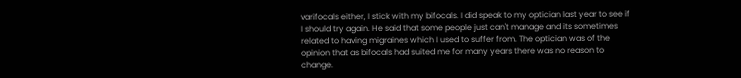varifocals either, I stick with my bifocals. I did speak to my optician last year to see if I should try again. He said that some people just can't manage and its sometimes related to having migraines which I used to suffer from. The optician was of the opinion that as bifocals had suited me for many years there was no reason to change.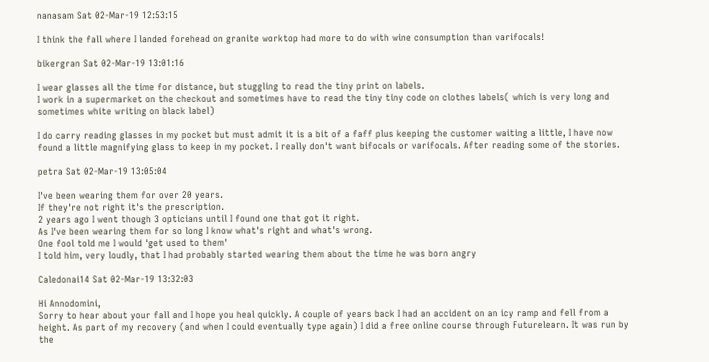nanasam Sat 02-Mar-19 12:53:15

I think the fall where I landed forehead on granite worktop had more to do with wine consumption than varifocals!

bikergran Sat 02-Mar-19 13:01:16

I wear glasses all the time for distance, but stuggling to read the tiny print on labels.
I work in a supermarket on the checkout and sometimes have to read the tiny tiny code on clothes labels( which is very long and sometimes white writing on black label)

I do carry reading glasses in my pocket but must admit it is a bit of a faff plus keeping the customer waiting a little, I have now found a little magnifying glass to keep in my pocket. I really don't want bifocals or varifocals. After reading some of the stories.

petra Sat 02-Mar-19 13:05:04

I've been wearing them for over 20 years.
If they're not right it's the prescription.
2 years ago I went though 3 opticians until I found one that got it right.
As I've been wearing them for so long I know what's right and what's wrong.
One fool told me I would 'get used to them'
I told him, very loudly, that I had probably started wearing them about the time he was born angry

Caledonai14 Sat 02-Mar-19 13:32:03

Hi Annodomini,
Sorry to hear about your fall and I hope you heal quickly. A couple of years back I had an accident on an icy ramp and fell from a height. As part of my recovery (and when I could eventually type again) I did a free online course through Futurelearn. It was run by the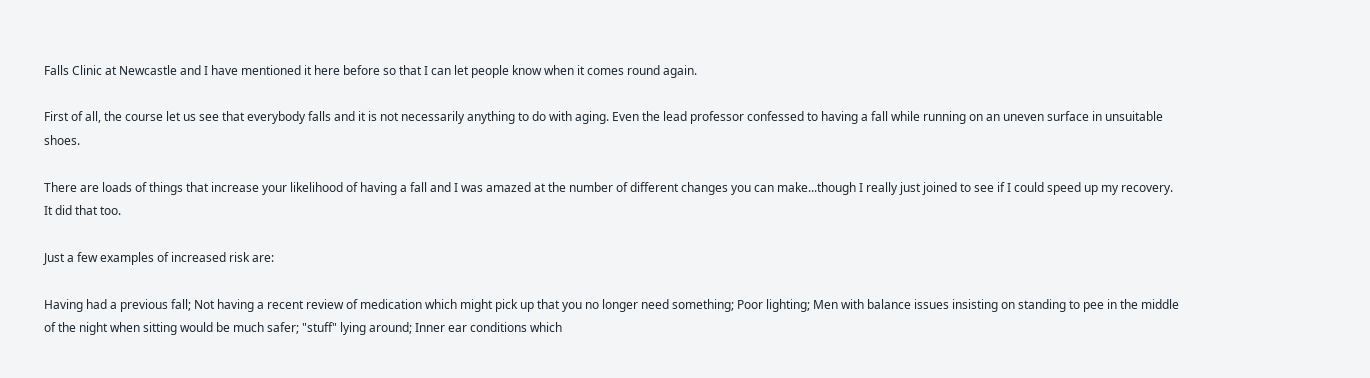Falls Clinic at Newcastle and I have mentioned it here before so that I can let people know when it comes round again.

First of all, the course let us see that everybody falls and it is not necessarily anything to do with aging. Even the lead professor confessed to having a fall while running on an uneven surface in unsuitable shoes.

There are loads of things that increase your likelihood of having a fall and I was amazed at the number of different changes you can make...though I really just joined to see if I could speed up my recovery. It did that too.

Just a few examples of increased risk are:

Having had a previous fall; Not having a recent review of medication which might pick up that you no longer need something; Poor lighting; Men with balance issues insisting on standing to pee in the middle of the night when sitting would be much safer; "stuff" lying around; Inner ear conditions which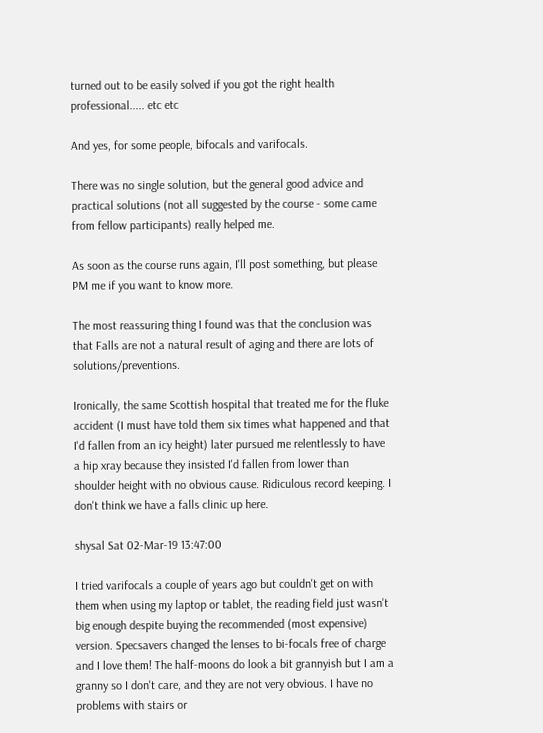turned out to be easily solved if you got the right health professional..... etc etc

And yes, for some people, bifocals and varifocals.

There was no single solution, but the general good advice and practical solutions (not all suggested by the course - some came from fellow participants) really helped me.

As soon as the course runs again, I'll post something, but please PM me if you want to know more.

The most reassuring thing I found was that the conclusion was that Falls are not a natural result of aging and there are lots of solutions/preventions.

Ironically, the same Scottish hospital that treated me for the fluke accident (I must have told them six times what happened and that I'd fallen from an icy height) later pursued me relentlessly to have a hip xray because they insisted I'd fallen from lower than shoulder height with no obvious cause. Ridiculous record keeping. I don't think we have a falls clinic up here.

shysal Sat 02-Mar-19 13:47:00

I tried varifocals a couple of years ago but couldn't get on with them when using my laptop or tablet, the reading field just wasn't big enough despite buying the recommended (most expensive) version. Specsavers changed the lenses to bi-focals free of charge and I love them! The half-moons do look a bit grannyish but I am a granny so I don't care, and they are not very obvious. I have no problems with stairs or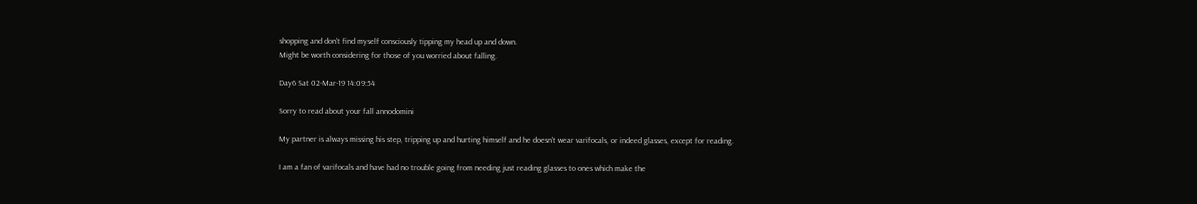shopping and don't find myself consciously tipping my head up and down.
Might be worth considering for those of you worried about falling.

Day6 Sat 02-Mar-19 14:09:54

Sorry to read about your fall annodomini

My partner is always missing his step, tripping up and hurting himself and he doesn't wear varifocals, or indeed glasses, except for reading.

I am a fan of varifocals and have had no trouble going from needing just reading glasses to ones which make the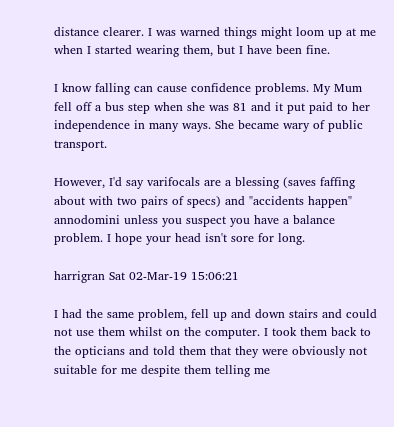distance clearer. I was warned things might loom up at me when I started wearing them, but I have been fine.

I know falling can cause confidence problems. My Mum fell off a bus step when she was 81 and it put paid to her independence in many ways. She became wary of public transport.

However, I'd say varifocals are a blessing (saves faffing about with two pairs of specs) and "accidents happen" annodomini unless you suspect you have a balance problem. I hope your head isn't sore for long.

harrigran Sat 02-Mar-19 15:06:21

I had the same problem, fell up and down stairs and could not use them whilst on the computer. I took them back to the opticians and told them that they were obviously not suitable for me despite them telling me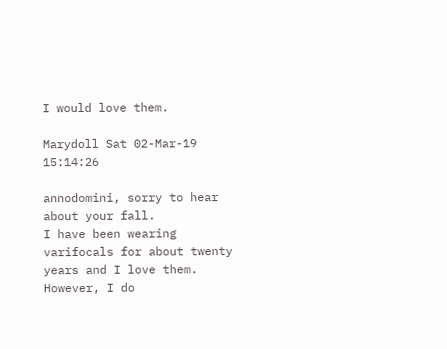I would love them.

Marydoll Sat 02-Mar-19 15:14:26

annodomini, sorry to hear about your fall.
I have been wearing varifocals for about twenty years and I love them.
However, I do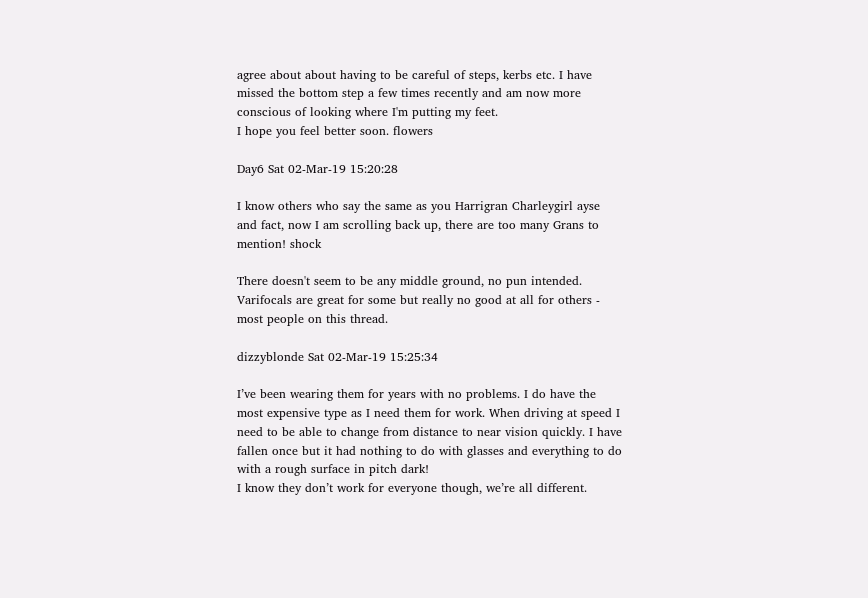agree about about having to be careful of steps, kerbs etc. I have missed the bottom step a few times recently and am now more conscious of looking where I'm putting my feet.
I hope you feel better soon. flowers

Day6 Sat 02-Mar-19 15:20:28

I know others who say the same as you Harrigran Charleygirl ayse and fact, now I am scrolling back up, there are too many Grans to mention! shock

There doesn't seem to be any middle ground, no pun intended. Varifocals are great for some but really no good at all for others - most people on this thread.

dizzyblonde Sat 02-Mar-19 15:25:34

I’ve been wearing them for years with no problems. I do have the most expensive type as I need them for work. When driving at speed I need to be able to change from distance to near vision quickly. I have fallen once but it had nothing to do with glasses and everything to do with a rough surface in pitch dark!
I know they don’t work for everyone though, we’re all different.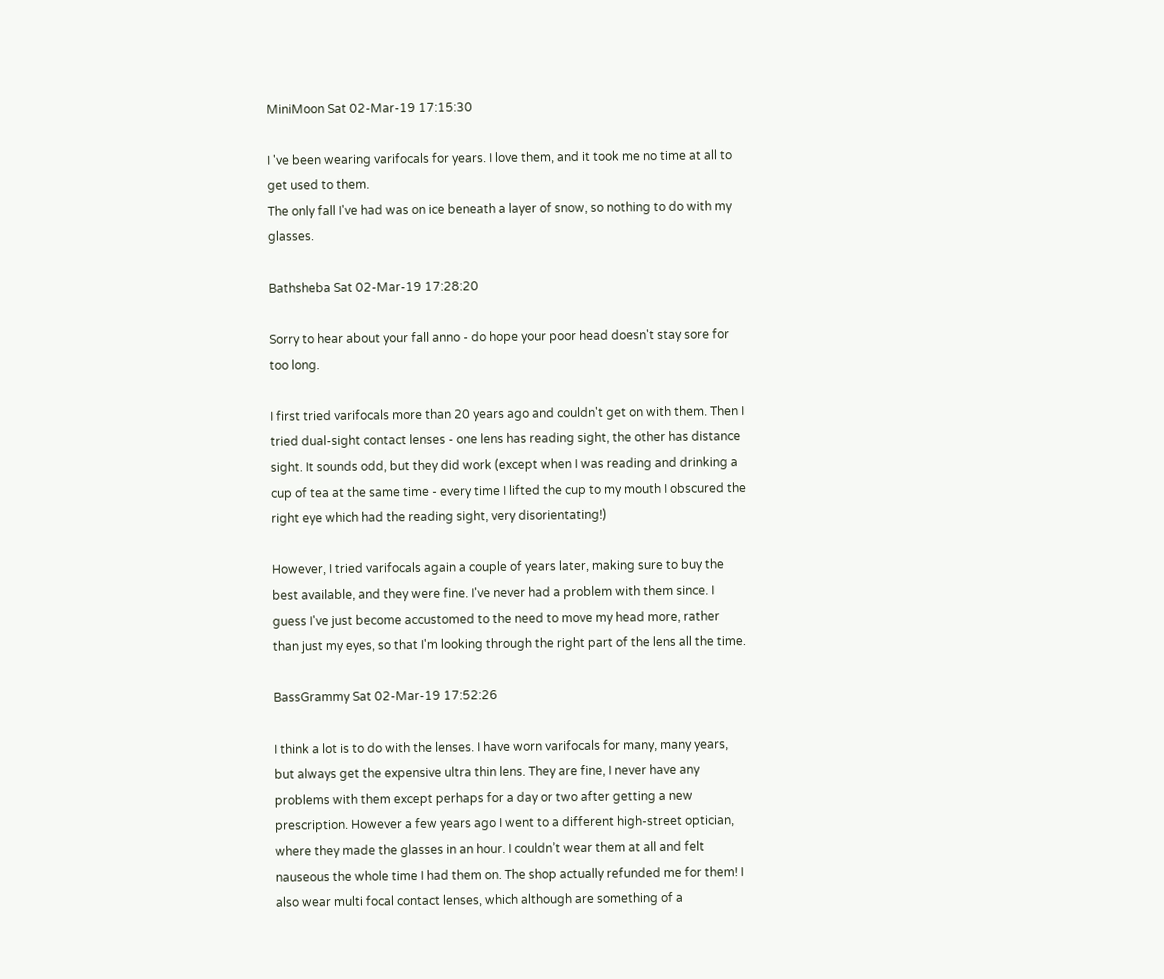MiniMoon Sat 02-Mar-19 17:15:30

I 've been wearing varifocals for years. I love them, and it took me no time at all to get used to them.
The only fall I've had was on ice beneath a layer of snow, so nothing to do with my glasses.

Bathsheba Sat 02-Mar-19 17:28:20

Sorry to hear about your fall anno - do hope your poor head doesn't stay sore for too long.

I first tried varifocals more than 20 years ago and couldn't get on with them. Then I tried dual-sight contact lenses - one lens has reading sight, the other has distance sight. It sounds odd, but they did work (except when I was reading and drinking a cup of tea at the same time - every time I lifted the cup to my mouth I obscured the right eye which had the reading sight, very disorientating!)

However, I tried varifocals again a couple of years later, making sure to buy the best available, and they were fine. I've never had a problem with them since. I guess I've just become accustomed to the need to move my head more, rather than just my eyes, so that I'm looking through the right part of the lens all the time.

BassGrammy Sat 02-Mar-19 17:52:26

I think a lot is to do with the lenses. I have worn varifocals for many, many years, but always get the expensive ultra thin lens. They are fine, I never have any problems with them except perhaps for a day or two after getting a new prescription. However a few years ago I went to a different high-street optician, where they made the glasses in an hour. I couldn’t wear them at all and felt nauseous the whole time I had them on. The shop actually refunded me for them! I also wear multi focal contact lenses, which although are something of a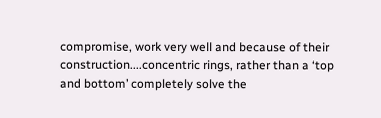compromise, work very well and because of their construction....concentric rings, rather than a ‘top and bottom’ completely solve the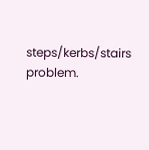steps/kerbs/stairs problem.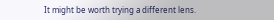It might be worth trying a different lens.